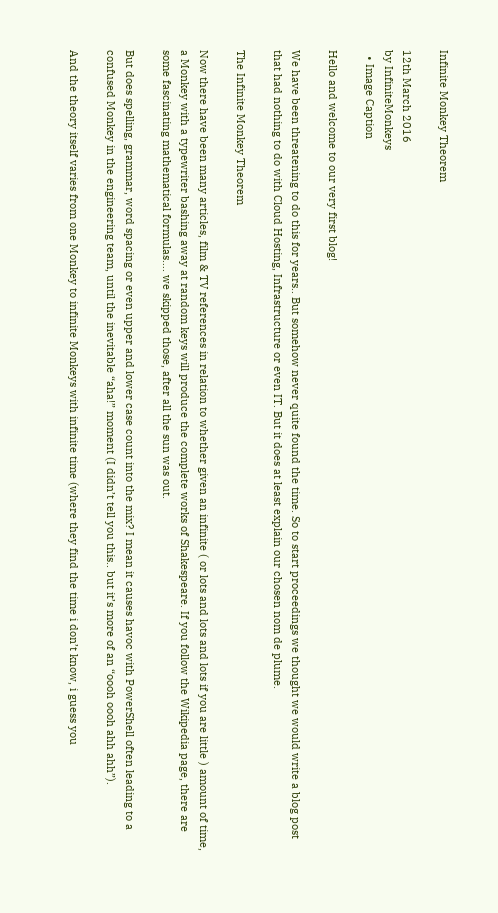Infinite Monkey Theorem

12th March 2016
by InfiniteMonkeys
  • Image Caption

Hello and welcome to our very first blog!

We have been threatening to do this for years.. But somehow never quite found the time. So to start proceedings we thought we would write a blog post that had nothing to do with Cloud Hosting, Infrastructure or even IT. But it does at least explain our chosen nom de plume.

The Infinite Monkey Theorem

Now there have been many articles, film & TV references in relation to whether given an infinite ( or lots and lots and lots if you are little ) amount of time, a Monkey with a typewriter bashing away at random keys will produce the complete works of Shakespeare. If you follow the Wikipedia page, there are some fascinating mathematical formulas…. we skipped those, after all the sun was out.

But does spelling, grammar, word spacing or even upper and lower case count into the mix? I mean it causes havoc with PowerShell often leading to a confused Monkey in the engineering team, until the inevitable “aha!” moment (I didn’t tell you this.. but it’s more of an “oooh oooh ahh ahh”).

And the theory itself varies from one Monkey to infinite Monkeys with infinite time (where they find the time i don’t know, i guess you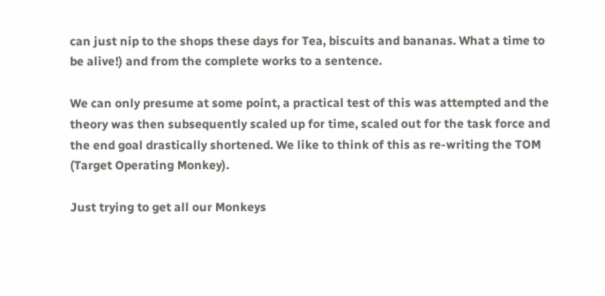can just nip to the shops these days for Tea, biscuits and bananas. What a time to be alive!) and from the complete works to a sentence.

We can only presume at some point, a practical test of this was attempted and the theory was then subsequently scaled up for time, scaled out for the task force and the end goal drastically shortened. We like to think of this as re-writing the TOM (Target Operating Monkey).

Just trying to get all our Monkeys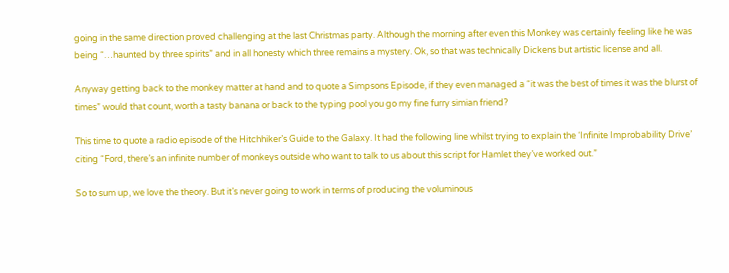going in the same direction proved challenging at the last Christmas party. Although the morning after even this Monkey was certainly feeling like he was being “…haunted by three spirits” and in all honesty which three remains a mystery. Ok, so that was technically Dickens but artistic license and all.

Anyway getting back to the monkey matter at hand and to quote a Simpsons Episode, if they even managed a “it was the best of times it was the blurst of times” would that count, worth a tasty banana or back to the typing pool you go my fine furry simian friend?

This time to quote a radio episode of the Hitchhiker’s Guide to the Galaxy. It had the following line whilst trying to explain the ‘Infinite Improbability Drive’ citing “Ford, there’s an infinite number of monkeys outside who want to talk to us about this script for Hamlet they’ve worked out.”

So to sum up, we love the theory. But it’s never going to work in terms of producing the voluminous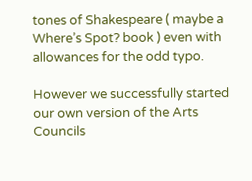tones of Shakespeare ( maybe a Where’s Spot? book ) even with allowances for the odd typo.

However we successfully started our own version of the Arts Councils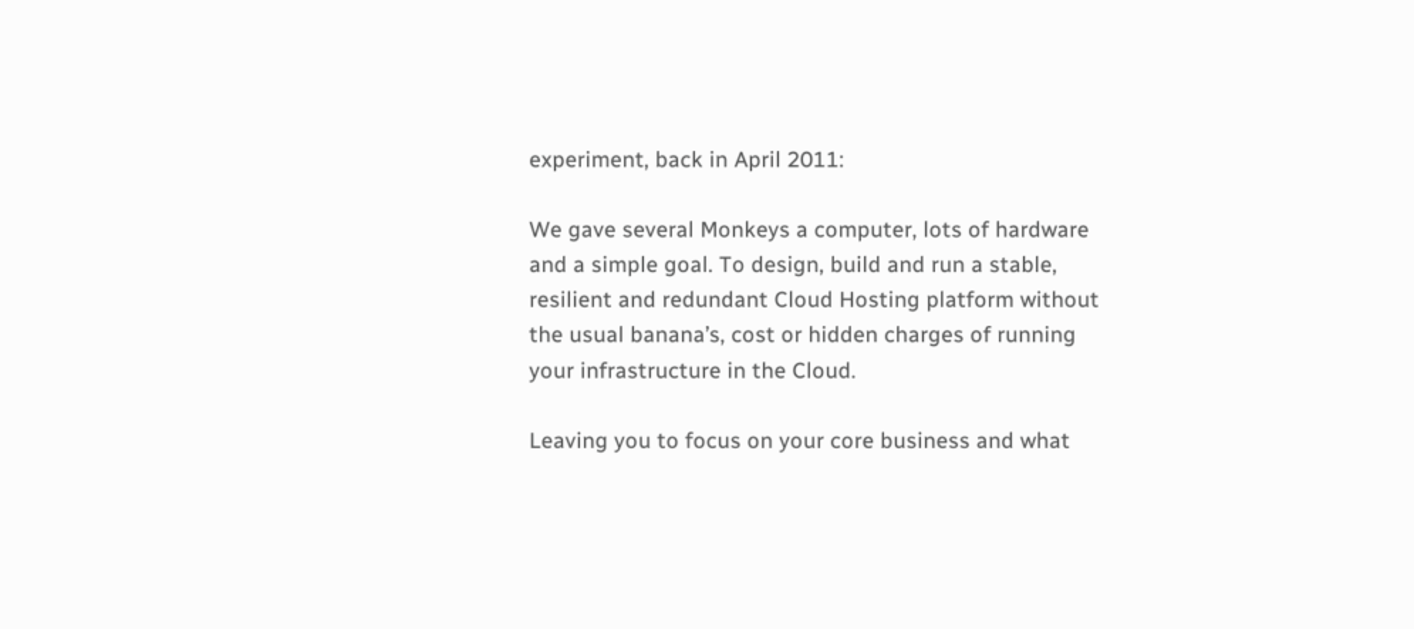experiment, back in April 2011:

We gave several Monkeys a computer, lots of hardware and a simple goal. To design, build and run a stable, resilient and redundant Cloud Hosting platform without the usual banana’s, cost or hidden charges of running your infrastructure in the Cloud.

Leaving you to focus on your core business and what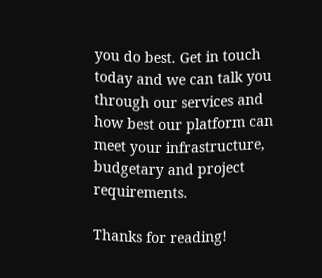you do best. Get in touch today and we can talk you through our services and how best our platform can meet your infrastructure, budgetary and project requirements.

Thanks for reading!